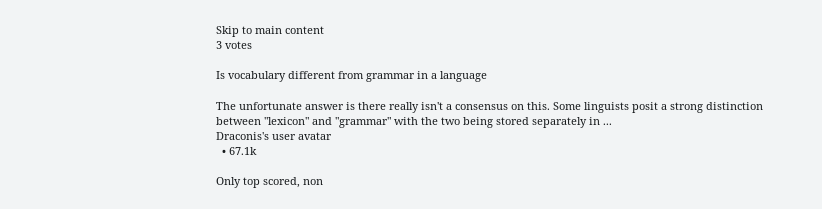Skip to main content
3 votes

Is vocabulary different from grammar in a language

The unfortunate answer is there really isn't a consensus on this. Some linguists posit a strong distinction between "lexicon" and "grammar" with the two being stored separately in ...
Draconis's user avatar
  • 67.1k

Only top scored, non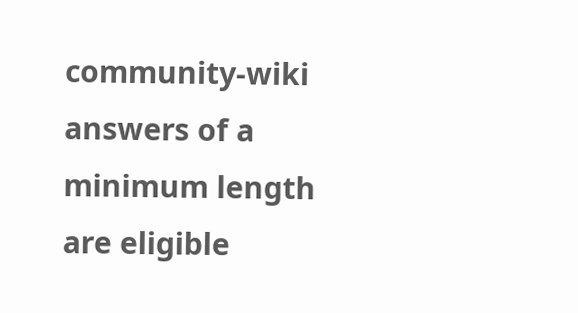community-wiki answers of a minimum length are eligible